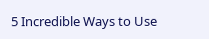5 Incredible Ways to Use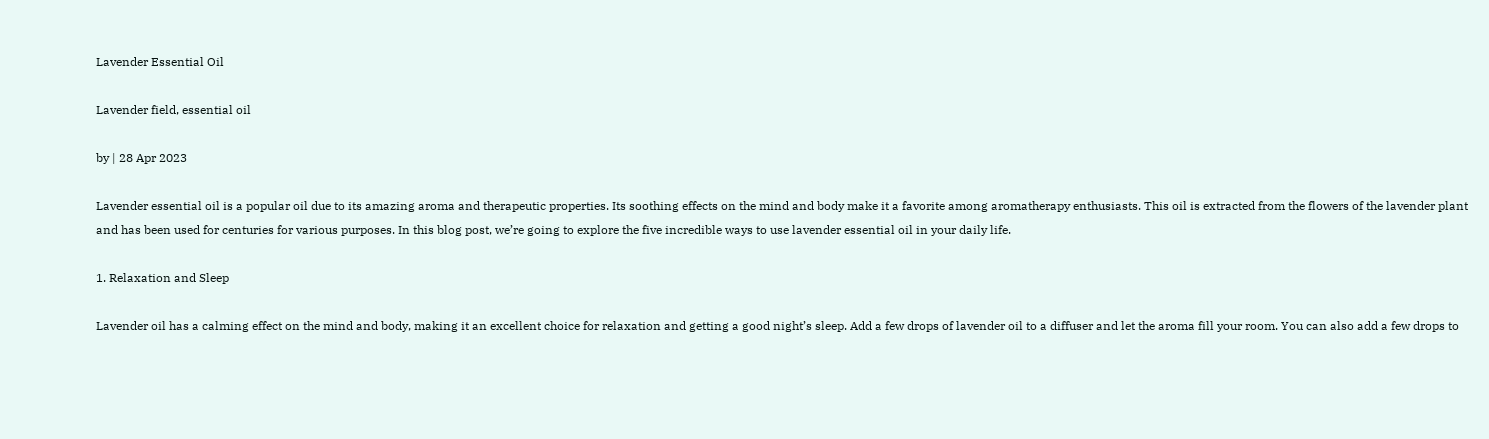Lavender Essential Oil

Lavender field, essential oil

by | 28 Apr 2023

Lavender essential oil is a popular oil due to its amazing aroma and therapeutic properties. Its soothing effects on the mind and body make it a favorite among aromatherapy enthusiasts. This oil is extracted from the flowers of the lavender plant and has been used for centuries for various purposes. In this blog post, we’re going to explore the five incredible ways to use lavender essential oil in your daily life.

1. Relaxation and Sleep

Lavender oil has a calming effect on the mind and body, making it an excellent choice for relaxation and getting a good night’s sleep. Add a few drops of lavender oil to a diffuser and let the aroma fill your room. You can also add a few drops to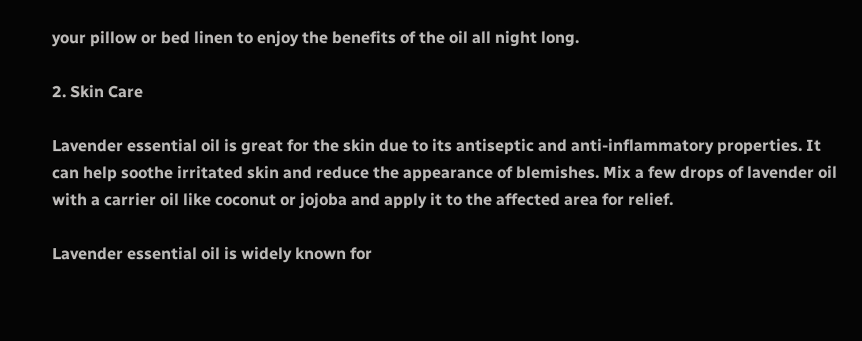your pillow or bed linen to enjoy the benefits of the oil all night long.

2. Skin Care

Lavender essential oil is great for the skin due to its antiseptic and anti-inflammatory properties. It can help soothe irritated skin and reduce the appearance of blemishes. Mix a few drops of lavender oil with a carrier oil like coconut or jojoba and apply it to the affected area for relief.

Lavender essential oil is widely known for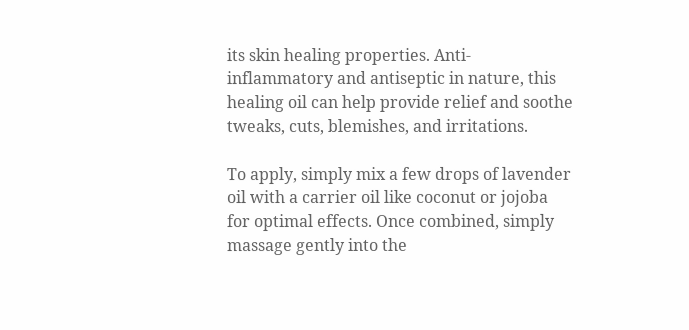its skin healing properties. Anti-inflammatory and antiseptic in nature, this healing oil can help provide relief and soothe tweaks, cuts, blemishes, and irritations.

To apply, simply mix a few drops of lavender oil with a carrier oil like coconut or jojoba for optimal effects. Once combined, simply massage gently into the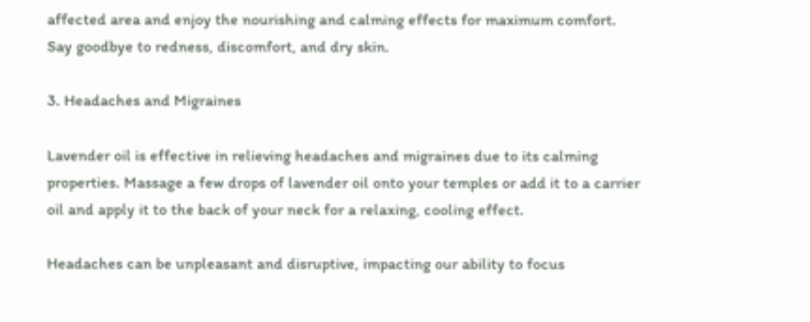affected area and enjoy the nourishing and calming effects for maximum comfort. Say goodbye to redness, discomfort, and dry skin.

3. Headaches and Migraines

Lavender oil is effective in relieving headaches and migraines due to its calming properties. Massage a few drops of lavender oil onto your temples or add it to a carrier oil and apply it to the back of your neck for a relaxing, cooling effect.

Headaches can be unpleasant and disruptive, impacting our ability to focus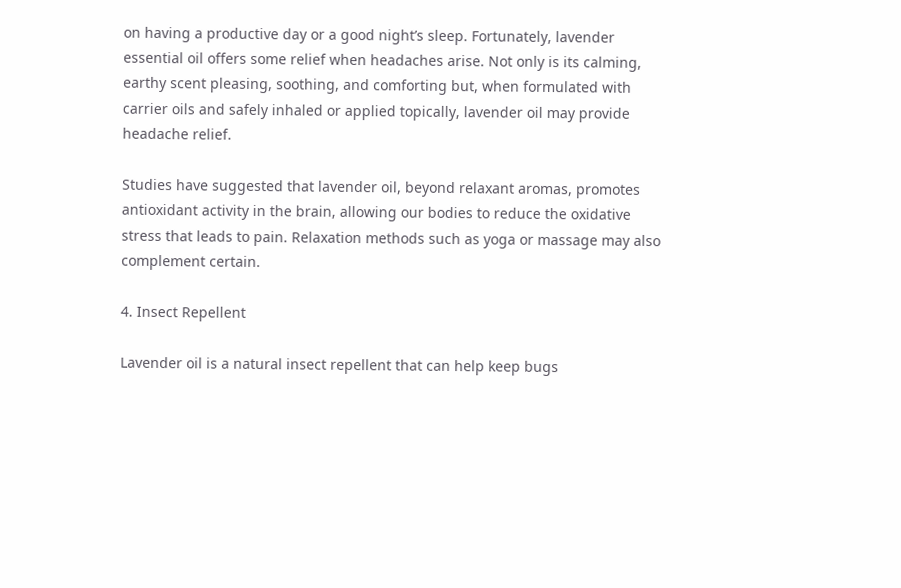on having a productive day or a good night’s sleep. Fortunately, lavender essential oil offers some relief when headaches arise. Not only is its calming, earthy scent pleasing, soothing, and comforting but, when formulated with carrier oils and safely inhaled or applied topically, lavender oil may provide headache relief.

Studies have suggested that lavender oil, beyond relaxant aromas, promotes antioxidant activity in the brain, allowing our bodies to reduce the oxidative stress that leads to pain. Relaxation methods such as yoga or massage may also complement certain.

4. Insect Repellent

Lavender oil is a natural insect repellent that can help keep bugs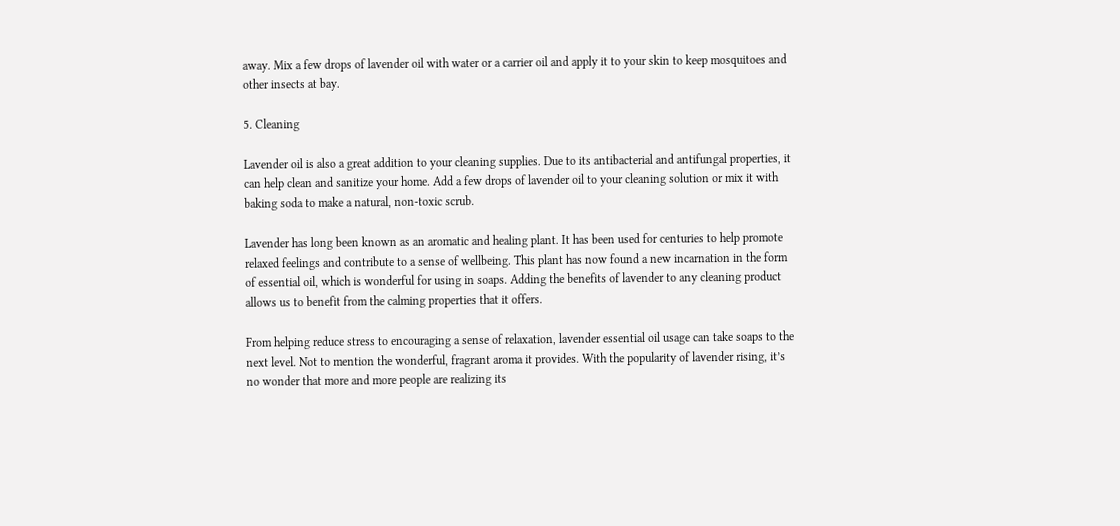away. Mix a few drops of lavender oil with water or a carrier oil and apply it to your skin to keep mosquitoes and other insects at bay.

5. Cleaning

Lavender oil is also a great addition to your cleaning supplies. Due to its antibacterial and antifungal properties, it can help clean and sanitize your home. Add a few drops of lavender oil to your cleaning solution or mix it with baking soda to make a natural, non-toxic scrub.

Lavender has long been known as an aromatic and healing plant. It has been used for centuries to help promote relaxed feelings and contribute to a sense of wellbeing. This plant has now found a new incarnation in the form of essential oil, which is wonderful for using in soaps. Adding the benefits of lavender to any cleaning product allows us to benefit from the calming properties that it offers.

From helping reduce stress to encouraging a sense of relaxation, lavender essential oil usage can take soaps to the next level. Not to mention the wonderful, fragrant aroma it provides. With the popularity of lavender rising, it’s no wonder that more and more people are realizing its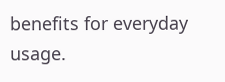benefits for everyday usage.